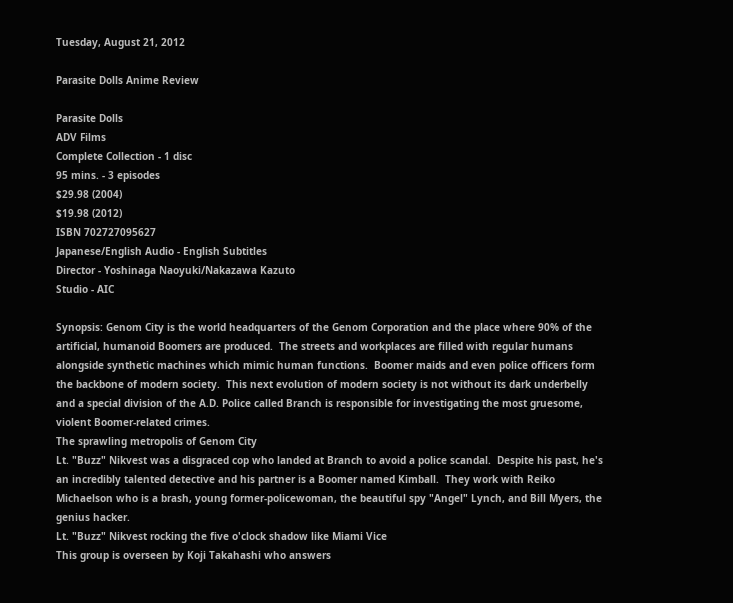Tuesday, August 21, 2012

Parasite Dolls Anime Review

Parasite Dolls
ADV Films
Complete Collection - 1 disc
95 mins. - 3 episodes
$29.98 (2004)
$19.98 (2012)
ISBN 702727095627
Japanese/English Audio - English Subtitles
Director - Yoshinaga Naoyuki/Nakazawa Kazuto
Studio - AIC

Synopsis: Genom City is the world headquarters of the Genom Corporation and the place where 90% of the artificial, humanoid Boomers are produced.  The streets and workplaces are filled with regular humans alongside synthetic machines which mimic human functions.  Boomer maids and even police officers form the backbone of modern society.  This next evolution of modern society is not without its dark underbelly and a special division of the A.D. Police called Branch is responsible for investigating the most gruesome, violent Boomer-related crimes.
The sprawling metropolis of Genom City
Lt. "Buzz" Nikvest was a disgraced cop who landed at Branch to avoid a police scandal.  Despite his past, he's an incredibly talented detective and his partner is a Boomer named Kimball.  They work with Reiko Michaelson who is a brash, young former-policewoman, the beautiful spy "Angel" Lynch, and Bill Myers, the genius hacker.
Lt. "Buzz" Nikvest rocking the five o'clock shadow like Miami Vice
This group is overseen by Koji Takahashi who answers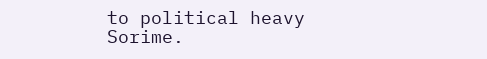to political heavy Sorime.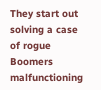They start out solving a case of rogue Boomers malfunctioning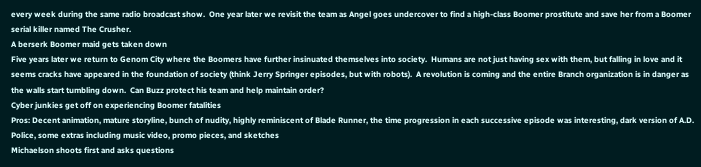every week during the same radio broadcast show.  One year later we revisit the team as Angel goes undercover to find a high-class Boomer prostitute and save her from a Boomer serial killer named The Crusher.
A berserk Boomer maid gets taken down
Five years later we return to Genom City where the Boomers have further insinuated themselves into society.  Humans are not just having sex with them, but falling in love and it seems cracks have appeared in the foundation of society (think Jerry Springer episodes, but with robots).  A revolution is coming and the entire Branch organization is in danger as the walls start tumbling down.  Can Buzz protect his team and help maintain order?
Cyber junkies get off on experiencing Boomer fatalities
Pros: Decent animation, mature storyline, bunch of nudity, highly reminiscent of Blade Runner, the time progression in each successive episode was interesting, dark version of A.D. Police, some extras including music video, promo pieces, and sketches
Michaelson shoots first and asks questions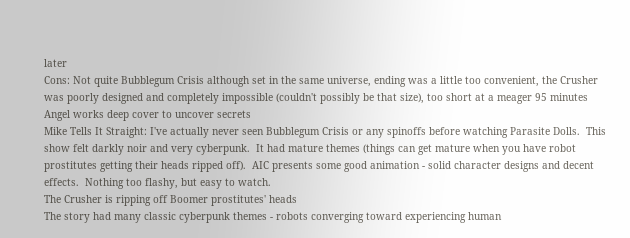later
Cons: Not quite Bubblegum Crisis although set in the same universe, ending was a little too convenient, the Crusher was poorly designed and completely impossible (couldn't possibly be that size), too short at a meager 95 minutes
Angel works deep cover to uncover secrets
Mike Tells It Straight: I've actually never seen Bubblegum Crisis or any spinoffs before watching Parasite Dolls.  This show felt darkly noir and very cyberpunk.  It had mature themes (things can get mature when you have robot prostitutes getting their heads ripped off).  AIC presents some good animation - solid character designs and decent effects.  Nothing too flashy, but easy to watch.
The Crusher is ripping off Boomer prostitutes' heads
The story had many classic cyberpunk themes - robots converging toward experiencing human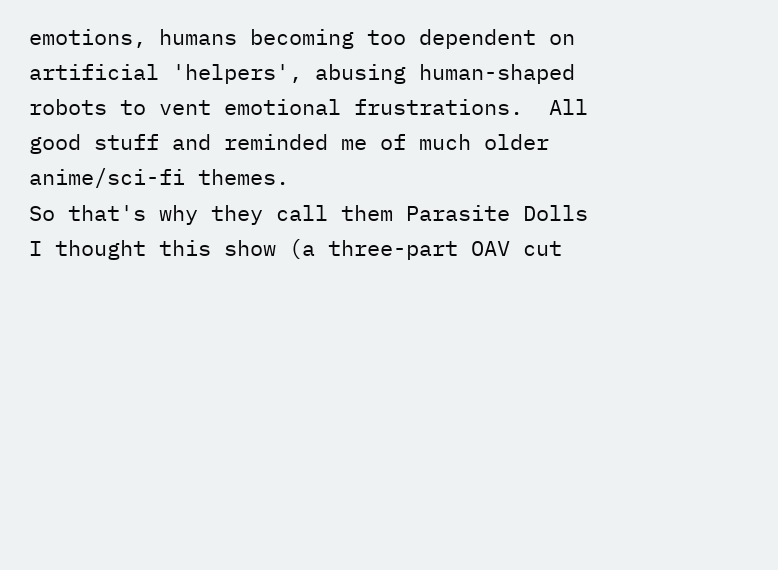emotions, humans becoming too dependent on artificial 'helpers', abusing human-shaped robots to vent emotional frustrations.  All good stuff and reminded me of much older anime/sci-fi themes.
So that's why they call them Parasite Dolls
I thought this show (a three-part OAV cut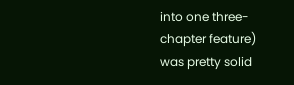into one three-chapter feature) was pretty solid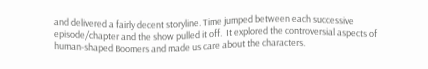and delivered a fairly decent storyline. Time jumped between each successive episode/chapter and the show pulled it off.  It explored the controversial aspects of human-shaped Boomers and made us care about the characters.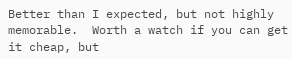Better than I expected, but not highly memorable.  Worth a watch if you can get it cheap, but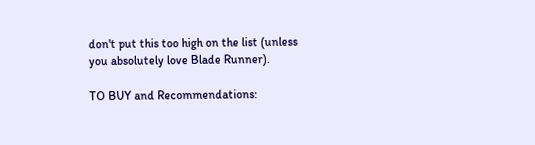don't put this too high on the list (unless you absolutely love Blade Runner).

TO BUY and Recommendations: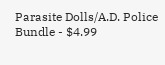Parasite Dolls/A.D. Police Bundle - $4.99